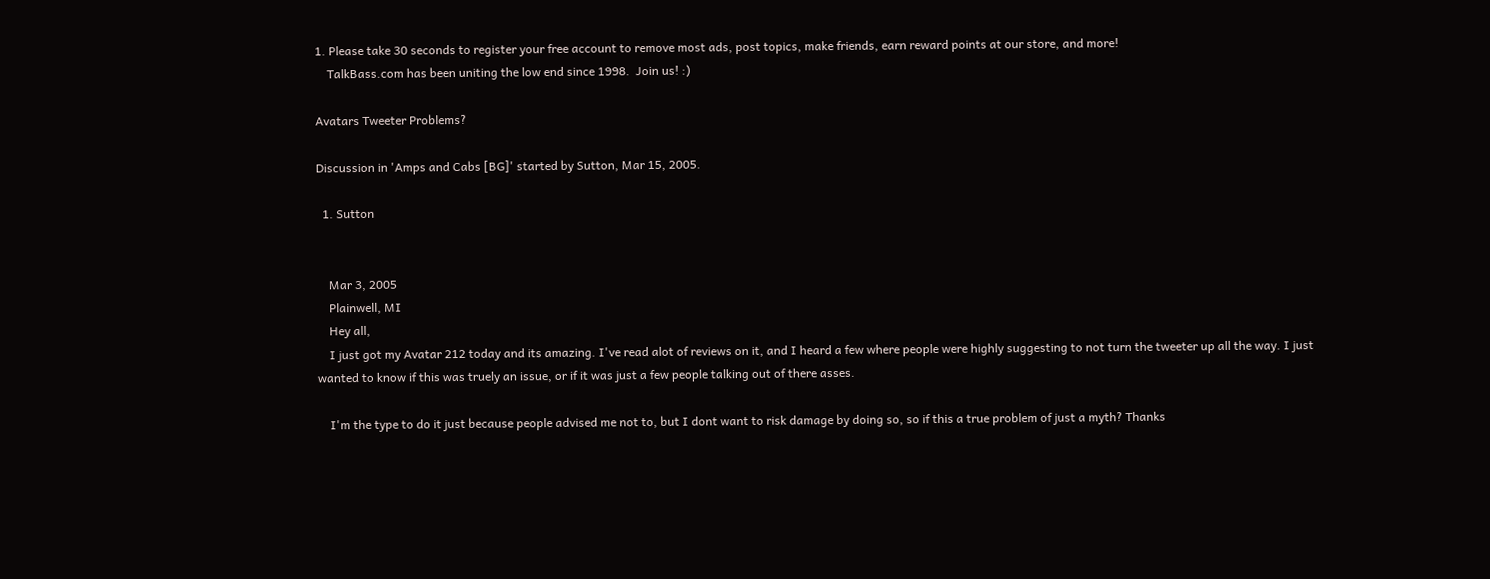1. Please take 30 seconds to register your free account to remove most ads, post topics, make friends, earn reward points at our store, and more!
    TalkBass.com has been uniting the low end since 1998.  Join us! :)

Avatars Tweeter Problems?

Discussion in 'Amps and Cabs [BG]' started by Sutton, Mar 15, 2005.

  1. Sutton


    Mar 3, 2005
    Plainwell, MI
    Hey all,
    I just got my Avatar 212 today and its amazing. I've read alot of reviews on it, and I heard a few where people were highly suggesting to not turn the tweeter up all the way. I just wanted to know if this was truely an issue, or if it was just a few people talking out of there asses.

    I'm the type to do it just because people advised me not to, but I dont want to risk damage by doing so, so if this a true problem of just a myth? Thanks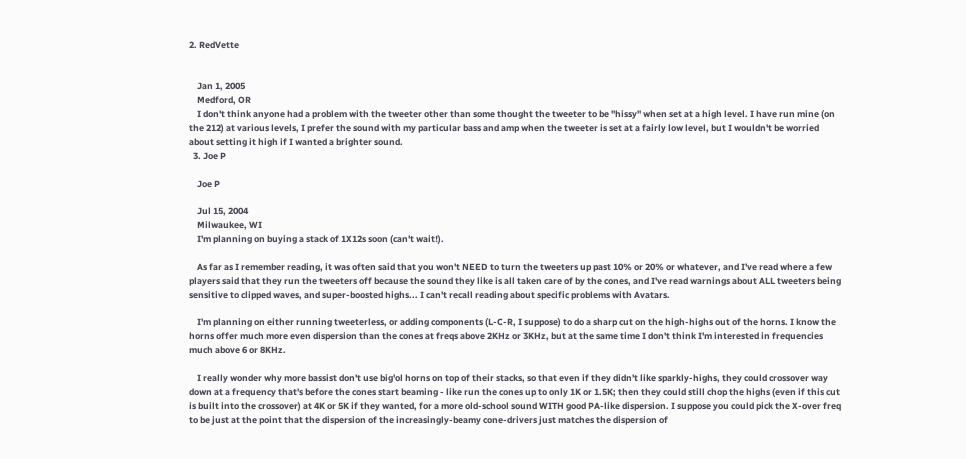2. RedVette


    Jan 1, 2005
    Medford, OR
    I don't think anyone had a problem with the tweeter other than some thought the tweeter to be "hissy" when set at a high level. I have run mine (on the 212) at various levels, I prefer the sound with my particular bass and amp when the tweeter is set at a fairly low level, but I wouldn't be worried about setting it high if I wanted a brighter sound.
  3. Joe P

    Joe P

    Jul 15, 2004
    Milwaukee, WI
    I'm planning on buying a stack of 1X12s soon (can't wait!).

    As far as I remember reading, it was often said that you won't NEED to turn the tweeters up past 10% or 20% or whatever, and I've read where a few players said that they run the tweeters off because the sound they like is all taken care of by the cones, and I've read warnings about ALL tweeters being sensitive to clipped waves, and super-boosted highs... I can't recall reading about specific problems with Avatars.

    I'm planning on either running tweeterless, or adding components (L-C-R, I suppose) to do a sharp cut on the high-highs out of the horns. I know the horns offer much more even dispersion than the cones at freqs above 2KHz or 3KHz, but at the same time I don't think I'm interested in frequencies much above 6 or 8KHz.

    I really wonder why more bassist don't use big'ol horns on top of their stacks, so that even if they didn't like sparkly-highs, they could crossover way down at a frequency that's before the cones start beaming - like run the cones up to only 1K or 1.5K; then they could still chop the highs (even if this cut is built into the crossover) at 4K or 5K if they wanted, for a more old-school sound WITH good PA-like dispersion. I suppose you could pick the X-over freq to be just at the point that the dispersion of the increasingly-beamy cone-drivers just matches the dispersion of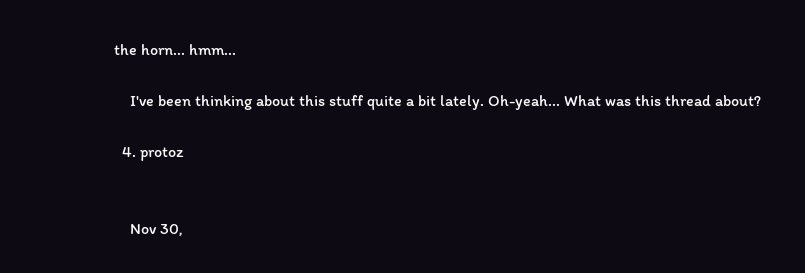the horn... hmm...

    I've been thinking about this stuff quite a bit lately. Oh-yeah... What was this thread about?

  4. protoz


    Nov 30,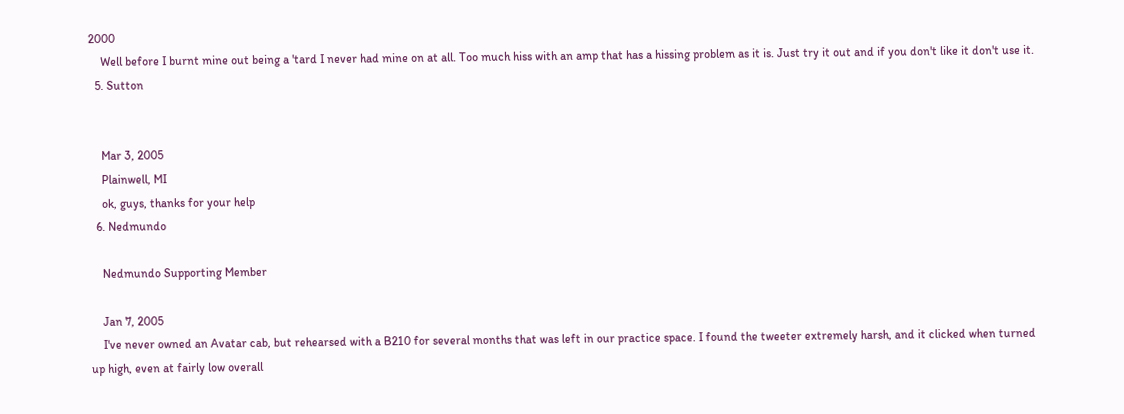2000
    Well before I burnt mine out being a 'tard I never had mine on at all. Too much hiss with an amp that has a hissing problem as it is. Just try it out and if you don't like it don't use it.
  5. Sutton


    Mar 3, 2005
    Plainwell, MI
    ok, guys, thanks for your help
  6. Nedmundo

    Nedmundo Supporting Member

    Jan 7, 2005
    I've never owned an Avatar cab, but rehearsed with a B210 for several months that was left in our practice space. I found the tweeter extremely harsh, and it clicked when turned up high, even at fairly low overall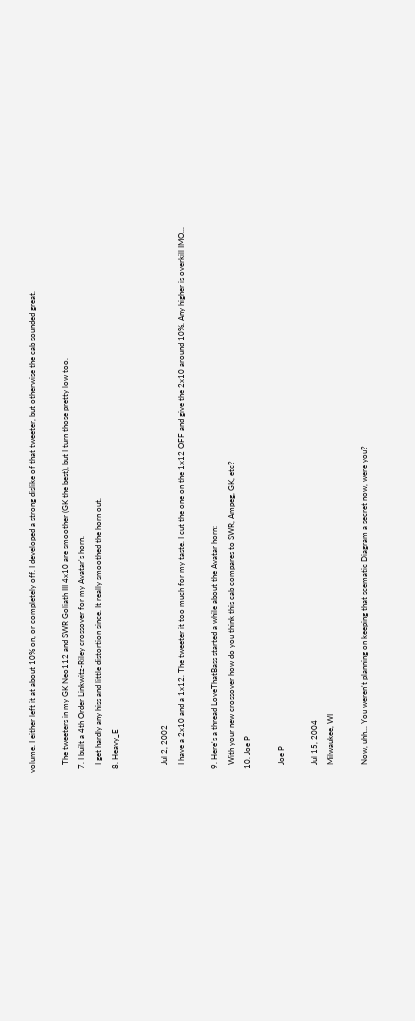volume. I either left it at about 10% on, or completely off. I developed a strong dislike of that tweeter, but otherwise the cab sounded great.

    The tweeters in my GK Neo112 and SWR Goliath III 4x10 are smoother (GK the best), but I turn those pretty low too.
  7. I built a 4th Order Linkwitz-Riley crossover for my Avatar's horn.
    I get hardly any hiss and little distortion since. It really smoothed the horn out.
  8. Heavy_E


    Jul 2, 2002
    I have a 2x10 and a 1x12. The tweeter it too much for my taste. I cut the one on the 1x12 OFF and give the 2x10 around 10%. Any higher is overkill IMO...

  9. Here's a thread LoveThatBass started a while about the Avatar horn:
    With your new crossover how do you think this cab compares to SWR, Ampeg, GK, etc?
  10. Joe P

    Joe P

    Jul 15, 2004
    Milwaukee, WI

    Now, uhh... You weren't planning on keeping that scematic Diagram a secret now, were you?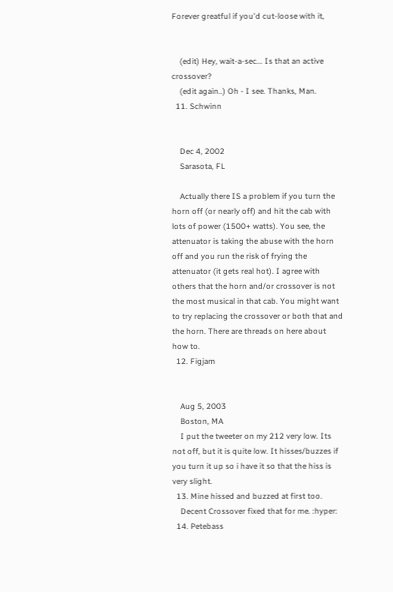Forever greatful if you'd cut-loose with it,


    (edit) Hey, wait-a-sec... Is that an active crossover?
    (edit again..) Oh - I see. Thanks, Man.
  11. Schwinn


    Dec 4, 2002
    Sarasota, FL

    Actually there IS a problem if you turn the horn off (or nearly off) and hit the cab with lots of power (1500+ watts). You see, the attenuator is taking the abuse with the horn off and you run the risk of frying the attenuator (it gets real hot). I agree with others that the horn and/or crossover is not the most musical in that cab. You might want to try replacing the crossover or both that and the horn. There are threads on here about how to.
  12. Figjam


    Aug 5, 2003
    Boston, MA
    I put the tweeter on my 212 very low. Its not off, but it is quite low. It hisses/buzzes if you turn it up so i have it so that the hiss is very slight.
  13. Mine hissed and buzzed at first too.
    Decent Crossover fixed that for me. :hyper:
  14. Petebass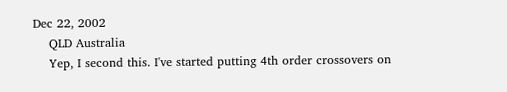Dec 22, 2002
    QLD Australia
    Yep, I second this. I've started putting 4th order crossovers on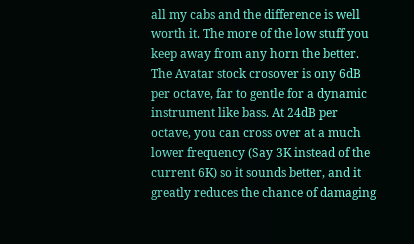all my cabs and the difference is well worth it. The more of the low stuff you keep away from any horn the better. The Avatar stock crosover is ony 6dB per octave, far to gentle for a dynamic instrument like bass. At 24dB per octave, you can cross over at a much lower frequency (Say 3K instead of the current 6K) so it sounds better, and it greatly reduces the chance of damaging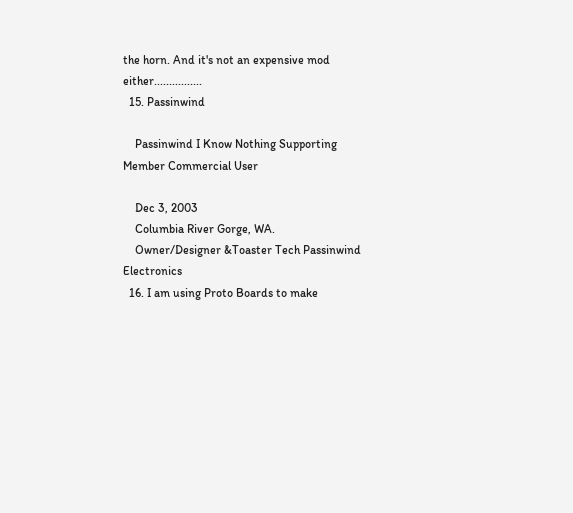the horn. And it's not an expensive mod either................
  15. Passinwind

    Passinwind I Know Nothing Supporting Member Commercial User

    Dec 3, 2003
    Columbia River Gorge, WA.
    Owner/Designer &Toaster Tech Passinwind Electronics
  16. I am using Proto Boards to make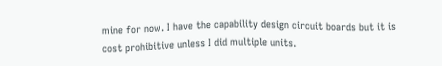mine for now. I have the capability design circuit boards but it is cost prohibitive unless I did multiple units.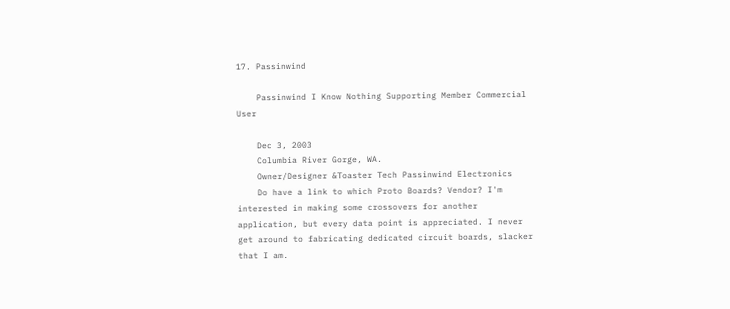17. Passinwind

    Passinwind I Know Nothing Supporting Member Commercial User

    Dec 3, 2003
    Columbia River Gorge, WA.
    Owner/Designer &Toaster Tech Passinwind Electronics
    Do have a link to which Proto Boards? Vendor? I'm interested in making some crossovers for another application, but every data point is appreciated. I never get around to fabricating dedicated circuit boards, slacker that I am.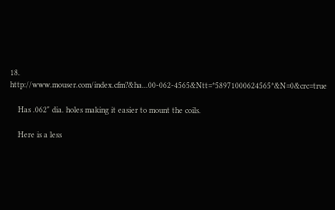18. http://www.mouser.com/index.cfm?&ha...00-062-4565&Ntt=*58971000624565*&N=0&crc=true

    Has .062" dia. holes making it easier to mount the coils.

    Here is a less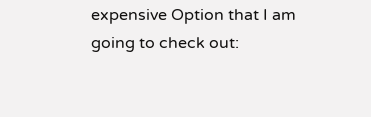expensive Option that I am going to check out: